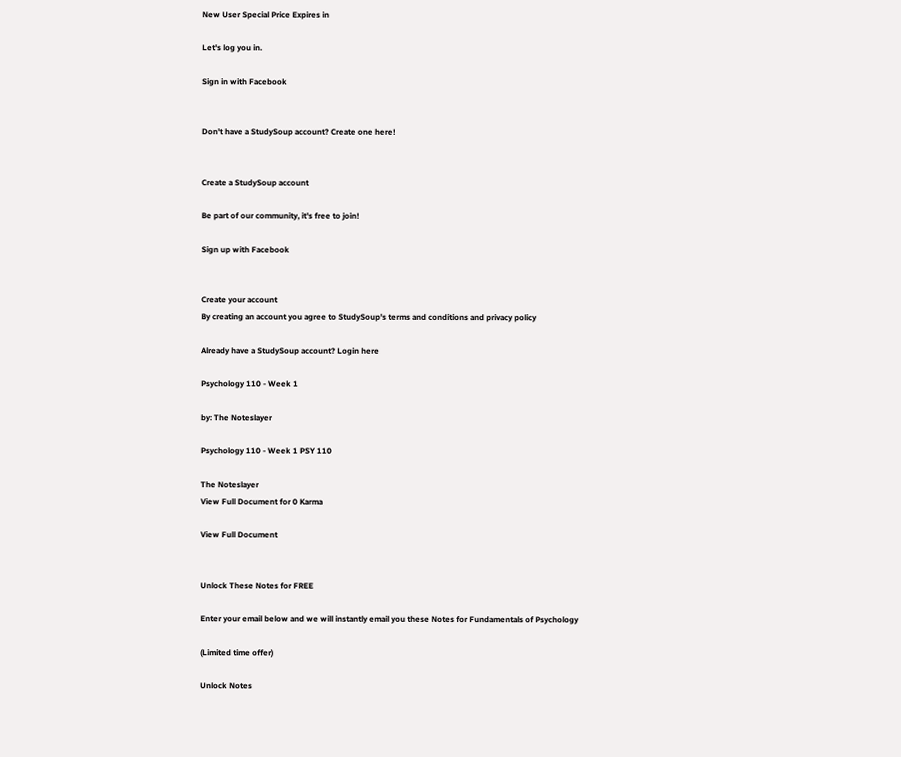New User Special Price Expires in

Let's log you in.

Sign in with Facebook


Don't have a StudySoup account? Create one here!


Create a StudySoup account

Be part of our community, it's free to join!

Sign up with Facebook


Create your account
By creating an account you agree to StudySoup's terms and conditions and privacy policy

Already have a StudySoup account? Login here

Psychology 110 - Week 1

by: The Noteslayer

Psychology 110 - Week 1 PSY 110

The Noteslayer
View Full Document for 0 Karma

View Full Document


Unlock These Notes for FREE

Enter your email below and we will instantly email you these Notes for Fundamentals of Psychology

(Limited time offer)

Unlock Notes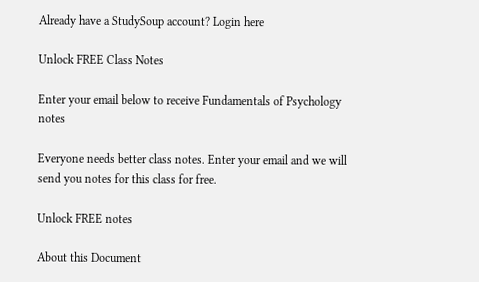Already have a StudySoup account? Login here

Unlock FREE Class Notes

Enter your email below to receive Fundamentals of Psychology notes

Everyone needs better class notes. Enter your email and we will send you notes for this class for free.

Unlock FREE notes

About this Document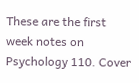These are the first week notes on Psychology 110. Cover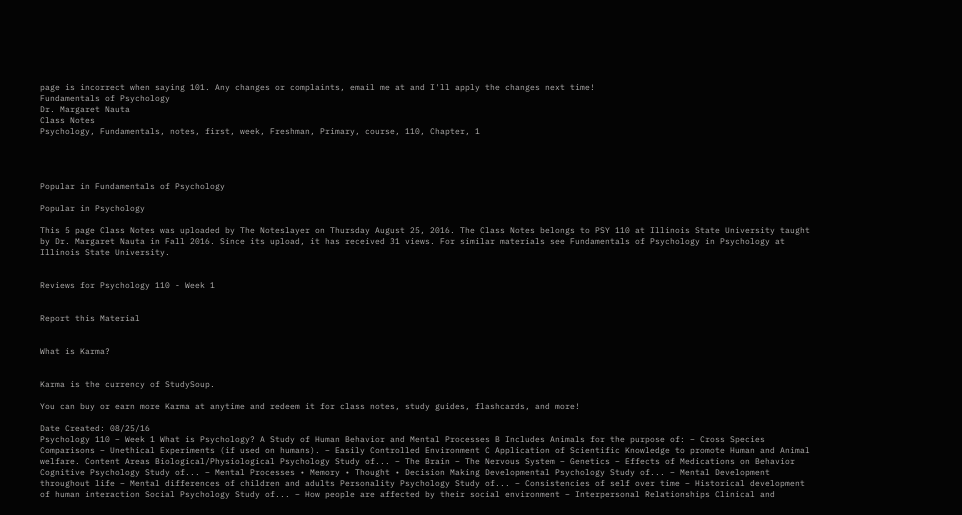page is incorrect when saying 101. Any changes or complaints, email me at and I'll apply the changes next time!
Fundamentals of Psychology
Dr. Margaret Nauta
Class Notes
Psychology, Fundamentals, notes, first, week, Freshman, Primary, course, 110, Chapter, 1




Popular in Fundamentals of Psychology

Popular in Psychology

This 5 page Class Notes was uploaded by The Noteslayer on Thursday August 25, 2016. The Class Notes belongs to PSY 110 at Illinois State University taught by Dr. Margaret Nauta in Fall 2016. Since its upload, it has received 31 views. For similar materials see Fundamentals of Psychology in Psychology at Illinois State University.


Reviews for Psychology 110 - Week 1


Report this Material


What is Karma?


Karma is the currency of StudySoup.

You can buy or earn more Karma at anytime and redeem it for class notes, study guides, flashcards, and more!

Date Created: 08/25/16
Psychology 110 – Week 1 What is Psychology? A Study of Human Behavior and Mental Processes B Includes Animals for the purpose of: – Cross Species Comparisons – Unethical Experiments (if used on humans). – Easily Controlled Environment C Application of Scientific Knowledge to promote Human and Animal welfare. Content Areas Biological/Physiological Psychology Study of... – The Brain – The Nervous System – Genetics – Effects of Medications on Behavior Cognitive Psychology Study of... – Mental Processes • Memory • Thought • Decision Making Developmental Psychology Study of... – Mental Development throughout life – Mental differences of children and adults Personality Psychology Study of... – Consistencies of self over time – Historical development of human interaction Social Psychology Study of... – How people are affected by their social environment – Interpersonal Relationships Clinical and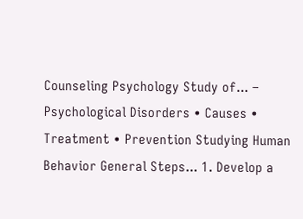Counseling Psychology Study of... – Psychological Disorders • Causes • Treatment • Prevention Studying Human Behavior General Steps... 1. Develop a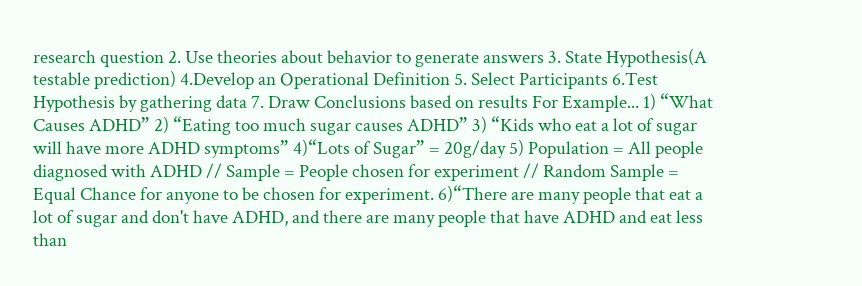research question 2. Use theories about behavior to generate answers 3. State Hypothesis(A testable prediction) 4.Develop an Operational Definition 5. Select Participants 6.Test Hypothesis by gathering data 7. Draw Conclusions based on results For Example... 1) “What Causes ADHD” 2) “Eating too much sugar causes ADHD” 3) “Kids who eat a lot of sugar will have more ADHD symptoms” 4)“Lots of Sugar” = 20g/day 5) Population = All people diagnosed with ADHD // Sample = People chosen for experiment // Random Sample = Equal Chance for anyone to be chosen for experiment. 6)“There are many people that eat a lot of sugar and don't have ADHD, and there are many people that have ADHD and eat less than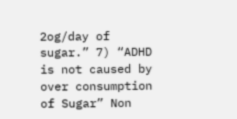2og/day of sugar.” 7) “ADHD is not caused by over consumption of Sugar” Non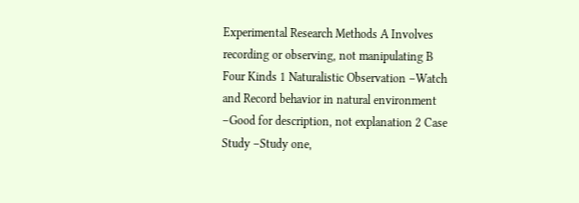Experimental Research Methods A Involves recording or observing, not manipulating B Four Kinds 1 Naturalistic Observation –Watch and Record behavior in natural environment –Good for description, not explanation 2 Case Study –Study one,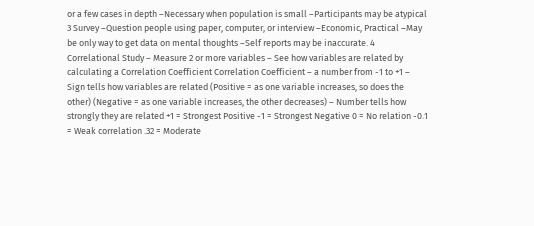or a few cases in depth –Necessary when population is small –Participants may be atypical 3 Survey –Question people using paper, computer, or interview –Economic, Practical –May be only way to get data on mental thoughts –Self reports may be inaccurate. 4 Correlational Study – Measure 2 or more variables – See how variables are related by calculating a Correlation Coefficient Correlation Coefficient – a number from -1 to +1 – Sign tells how variables are related (Positive = as one variable increases, so does the other) (Negative = as one variable increases, the other decreases) – Number tells how strongly they are related +1 = Strongest Positive -1 = Strongest Negative 0 = No relation -0.1 = Weak correlation .32 = Moderate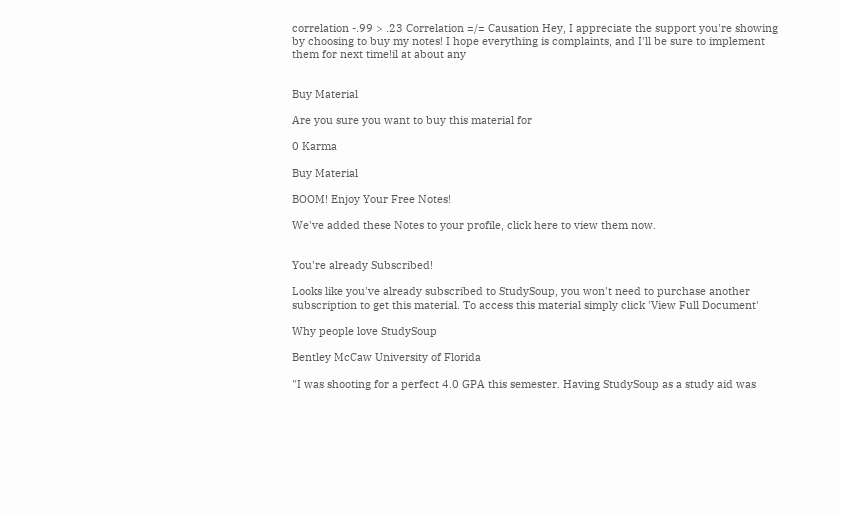correlation -.99 > .23 Correlation =/= Causation Hey, I appreciate the support you're showing by choosing to buy my notes! I hope everything is complaints, and I'll be sure to implement them for next time!il at about any


Buy Material

Are you sure you want to buy this material for

0 Karma

Buy Material

BOOM! Enjoy Your Free Notes!

We've added these Notes to your profile, click here to view them now.


You're already Subscribed!

Looks like you've already subscribed to StudySoup, you won't need to purchase another subscription to get this material. To access this material simply click 'View Full Document'

Why people love StudySoup

Bentley McCaw University of Florida

"I was shooting for a perfect 4.0 GPA this semester. Having StudySoup as a study aid was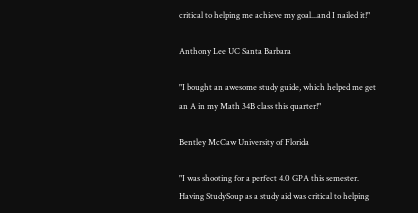critical to helping me achieve my goal...and I nailed it!"

Anthony Lee UC Santa Barbara

"I bought an awesome study guide, which helped me get an A in my Math 34B class this quarter!"

Bentley McCaw University of Florida

"I was shooting for a perfect 4.0 GPA this semester. Having StudySoup as a study aid was critical to helping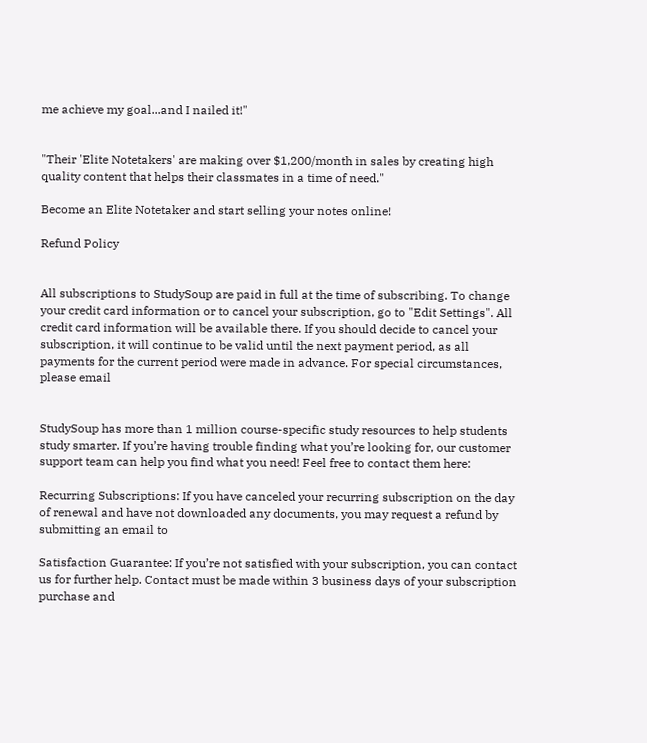me achieve my goal...and I nailed it!"


"Their 'Elite Notetakers' are making over $1,200/month in sales by creating high quality content that helps their classmates in a time of need."

Become an Elite Notetaker and start selling your notes online!

Refund Policy


All subscriptions to StudySoup are paid in full at the time of subscribing. To change your credit card information or to cancel your subscription, go to "Edit Settings". All credit card information will be available there. If you should decide to cancel your subscription, it will continue to be valid until the next payment period, as all payments for the current period were made in advance. For special circumstances, please email


StudySoup has more than 1 million course-specific study resources to help students study smarter. If you’re having trouble finding what you’re looking for, our customer support team can help you find what you need! Feel free to contact them here:

Recurring Subscriptions: If you have canceled your recurring subscription on the day of renewal and have not downloaded any documents, you may request a refund by submitting an email to

Satisfaction Guarantee: If you’re not satisfied with your subscription, you can contact us for further help. Contact must be made within 3 business days of your subscription purchase and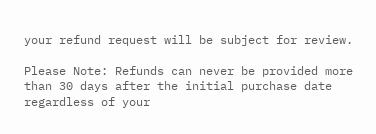your refund request will be subject for review.

Please Note: Refunds can never be provided more than 30 days after the initial purchase date regardless of your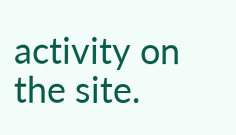activity on the site.